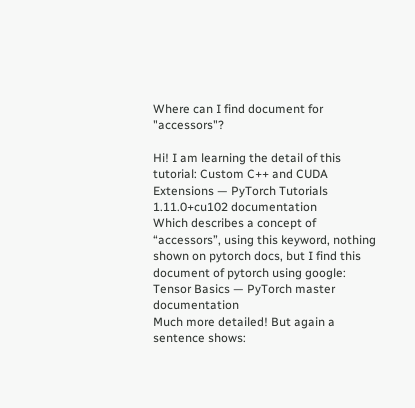Where can I find document for "accessors"?

Hi! I am learning the detail of this tutorial: Custom C++ and CUDA Extensions — PyTorch Tutorials 1.11.0+cu102 documentation
Which describes a concept of “accessors”, using this keyword, nothing shown on pytorch docs, but I find this document of pytorch using google: Tensor Basics — PyTorch master documentation
Much more detailed! But again a sentence shows: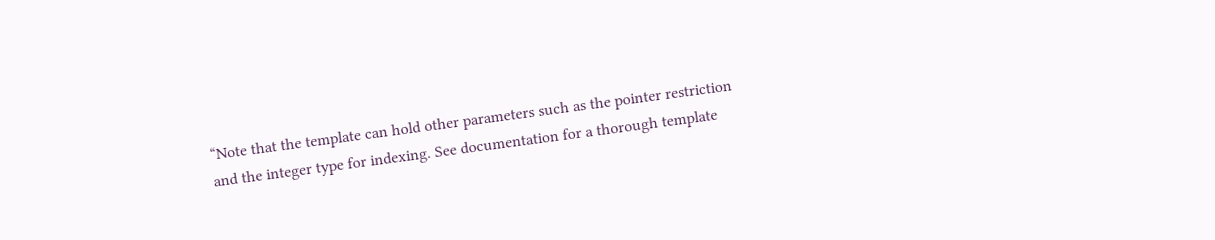“Note that the template can hold other parameters such as the pointer restriction and the integer type for indexing. See documentation for a thorough template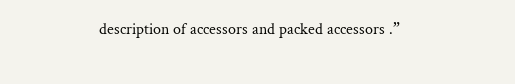description of accessors and packed accessors .”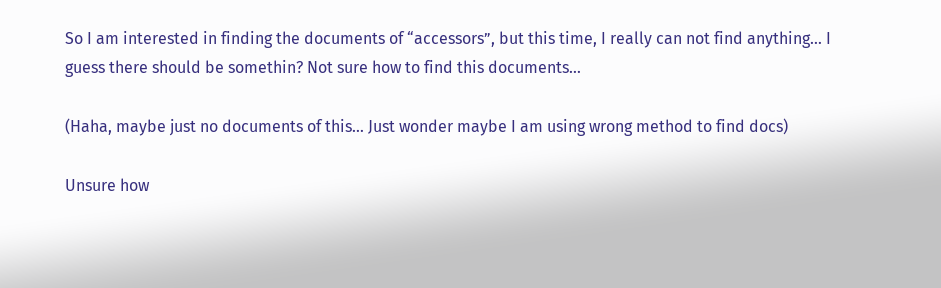So I am interested in finding the documents of “accessors”, but this time, I really can not find anything… I guess there should be somethin? Not sure how to find this documents…

(Haha, maybe just no documents of this… Just wonder maybe I am using wrong method to find docs)

Unsure how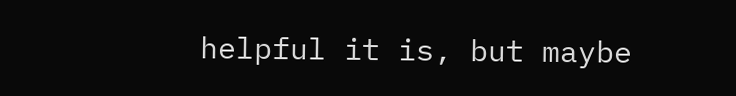helpful it is, but maybe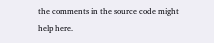the comments in the source code might help here.